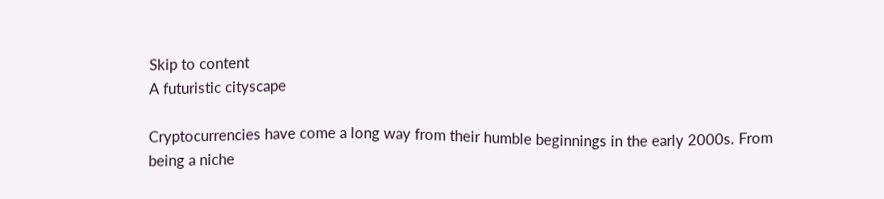Skip to content
A futuristic cityscape

Cryptocurrencies have come a long way from their humble beginnings in the early 2000s. From being a niche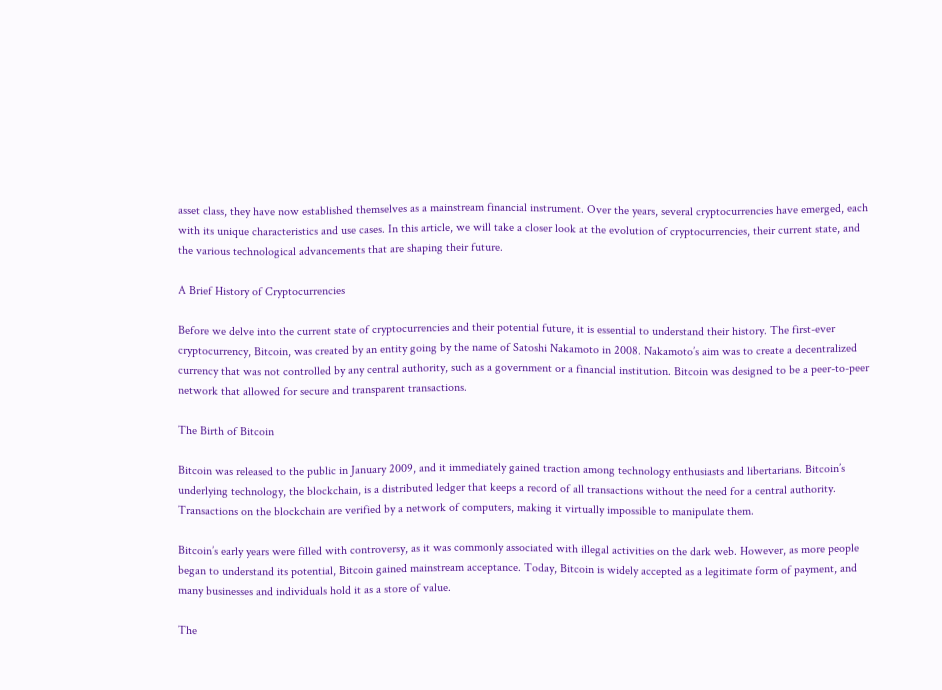asset class, they have now established themselves as a mainstream financial instrument. Over the years, several cryptocurrencies have emerged, each with its unique characteristics and use cases. In this article, we will take a closer look at the evolution of cryptocurrencies, their current state, and the various technological advancements that are shaping their future.

A Brief History of Cryptocurrencies

Before we delve into the current state of cryptocurrencies and their potential future, it is essential to understand their history. The first-ever cryptocurrency, Bitcoin, was created by an entity going by the name of Satoshi Nakamoto in 2008. Nakamoto’s aim was to create a decentralized currency that was not controlled by any central authority, such as a government or a financial institution. Bitcoin was designed to be a peer-to-peer network that allowed for secure and transparent transactions.

The Birth of Bitcoin

Bitcoin was released to the public in January 2009, and it immediately gained traction among technology enthusiasts and libertarians. Bitcoin’s underlying technology, the blockchain, is a distributed ledger that keeps a record of all transactions without the need for a central authority. Transactions on the blockchain are verified by a network of computers, making it virtually impossible to manipulate them.

Bitcoin’s early years were filled with controversy, as it was commonly associated with illegal activities on the dark web. However, as more people began to understand its potential, Bitcoin gained mainstream acceptance. Today, Bitcoin is widely accepted as a legitimate form of payment, and many businesses and individuals hold it as a store of value.

The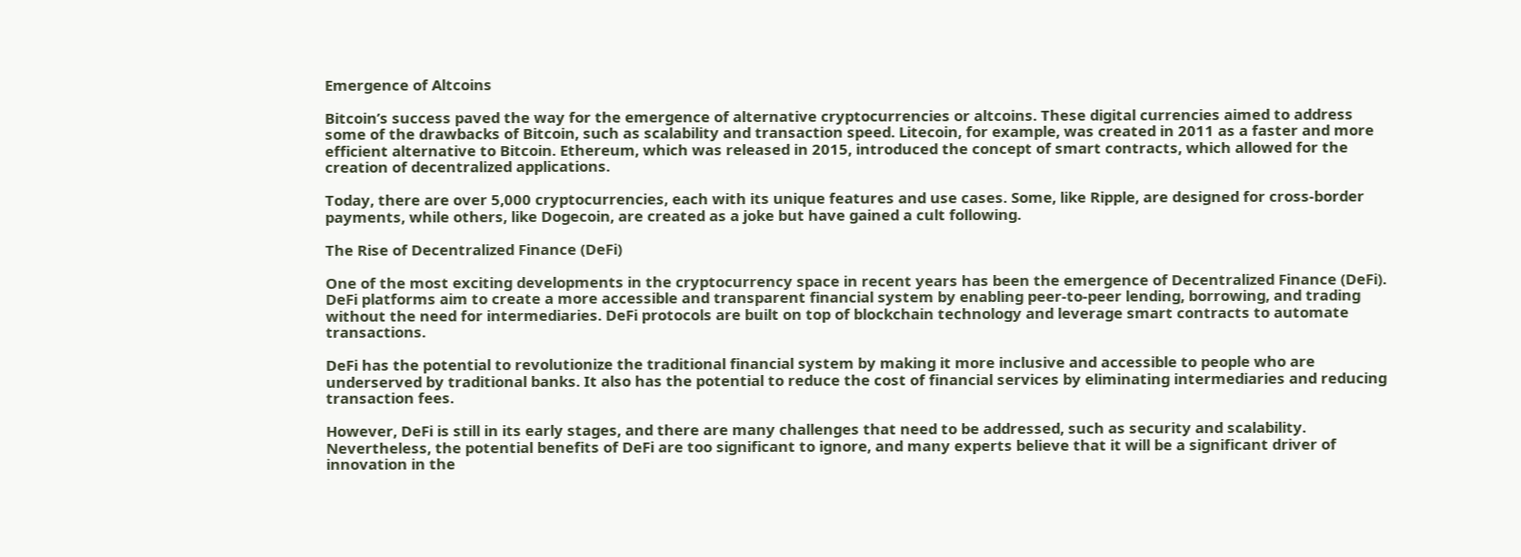Emergence of Altcoins

Bitcoin’s success paved the way for the emergence of alternative cryptocurrencies or altcoins. These digital currencies aimed to address some of the drawbacks of Bitcoin, such as scalability and transaction speed. Litecoin, for example, was created in 2011 as a faster and more efficient alternative to Bitcoin. Ethereum, which was released in 2015, introduced the concept of smart contracts, which allowed for the creation of decentralized applications.

Today, there are over 5,000 cryptocurrencies, each with its unique features and use cases. Some, like Ripple, are designed for cross-border payments, while others, like Dogecoin, are created as a joke but have gained a cult following.

The Rise of Decentralized Finance (DeFi)

One of the most exciting developments in the cryptocurrency space in recent years has been the emergence of Decentralized Finance (DeFi). DeFi platforms aim to create a more accessible and transparent financial system by enabling peer-to-peer lending, borrowing, and trading without the need for intermediaries. DeFi protocols are built on top of blockchain technology and leverage smart contracts to automate transactions.

DeFi has the potential to revolutionize the traditional financial system by making it more inclusive and accessible to people who are underserved by traditional banks. It also has the potential to reduce the cost of financial services by eliminating intermediaries and reducing transaction fees.

However, DeFi is still in its early stages, and there are many challenges that need to be addressed, such as security and scalability. Nevertheless, the potential benefits of DeFi are too significant to ignore, and many experts believe that it will be a significant driver of innovation in the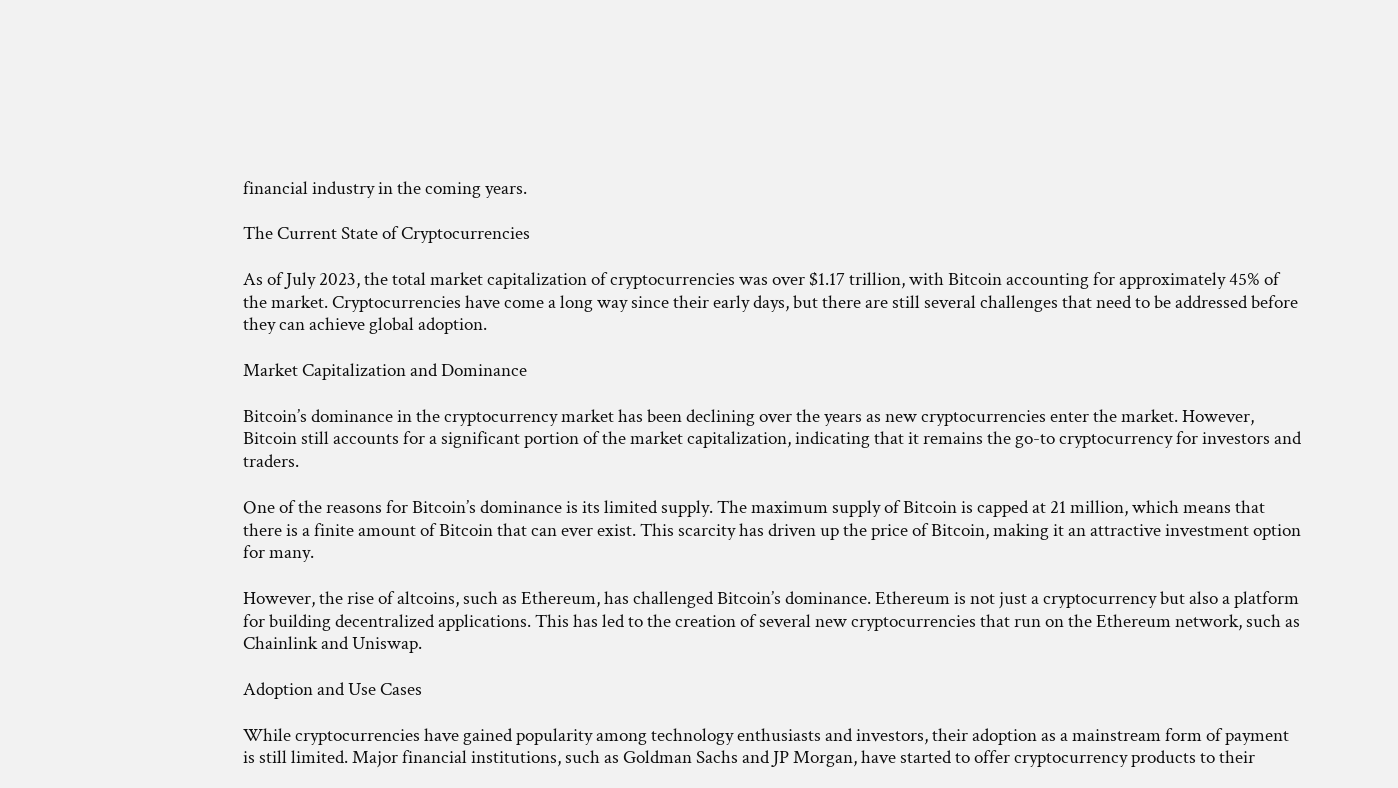financial industry in the coming years.

The Current State of Cryptocurrencies

As of July 2023, the total market capitalization of cryptocurrencies was over $1.17 trillion, with Bitcoin accounting for approximately 45% of the market. Cryptocurrencies have come a long way since their early days, but there are still several challenges that need to be addressed before they can achieve global adoption.

Market Capitalization and Dominance

Bitcoin’s dominance in the cryptocurrency market has been declining over the years as new cryptocurrencies enter the market. However, Bitcoin still accounts for a significant portion of the market capitalization, indicating that it remains the go-to cryptocurrency for investors and traders.

One of the reasons for Bitcoin’s dominance is its limited supply. The maximum supply of Bitcoin is capped at 21 million, which means that there is a finite amount of Bitcoin that can ever exist. This scarcity has driven up the price of Bitcoin, making it an attractive investment option for many.

However, the rise of altcoins, such as Ethereum, has challenged Bitcoin’s dominance. Ethereum is not just a cryptocurrency but also a platform for building decentralized applications. This has led to the creation of several new cryptocurrencies that run on the Ethereum network, such as Chainlink and Uniswap.

Adoption and Use Cases

While cryptocurrencies have gained popularity among technology enthusiasts and investors, their adoption as a mainstream form of payment is still limited. Major financial institutions, such as Goldman Sachs and JP Morgan, have started to offer cryptocurrency products to their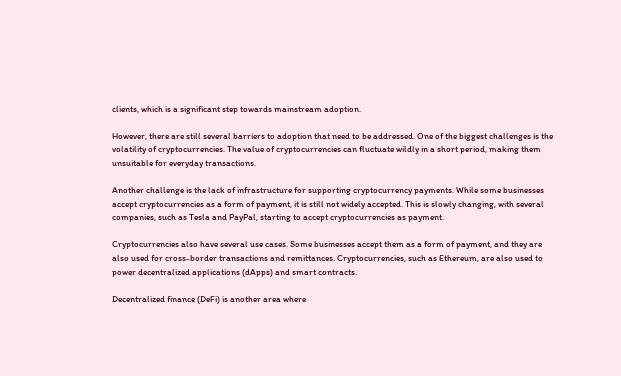clients, which is a significant step towards mainstream adoption.

However, there are still several barriers to adoption that need to be addressed. One of the biggest challenges is the volatility of cryptocurrencies. The value of cryptocurrencies can fluctuate wildly in a short period, making them unsuitable for everyday transactions.

Another challenge is the lack of infrastructure for supporting cryptocurrency payments. While some businesses accept cryptocurrencies as a form of payment, it is still not widely accepted. This is slowly changing, with several companies, such as Tesla and PayPal, starting to accept cryptocurrencies as payment.

Cryptocurrencies also have several use cases. Some businesses accept them as a form of payment, and they are also used for cross-border transactions and remittances. Cryptocurrencies, such as Ethereum, are also used to power decentralized applications (dApps) and smart contracts.

Decentralized finance (DeFi) is another area where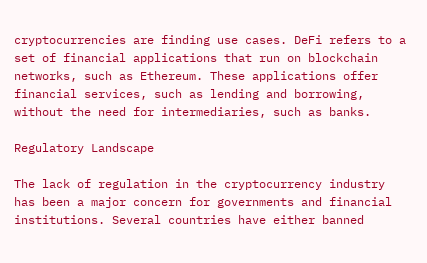cryptocurrencies are finding use cases. DeFi refers to a set of financial applications that run on blockchain networks, such as Ethereum. These applications offer financial services, such as lending and borrowing, without the need for intermediaries, such as banks.

Regulatory Landscape

The lack of regulation in the cryptocurrency industry has been a major concern for governments and financial institutions. Several countries have either banned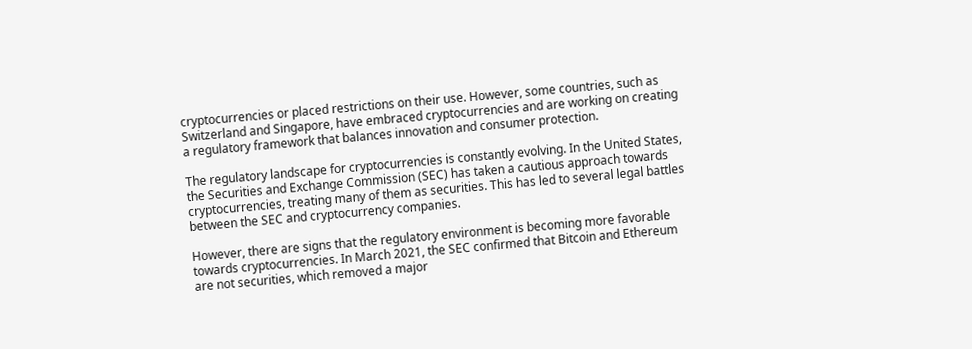cryptocurrencies or placed restrictions on their use. However, some countries, such as Switzerland and Singapore, have embraced cryptocurrencies and are working on creating a regulatory framework that balances innovation and consumer protection.

The regulatory landscape for cryptocurrencies is constantly evolving. In the United States, the Securities and Exchange Commission (SEC) has taken a cautious approach towards cryptocurrencies, treating many of them as securities. This has led to several legal battles between the SEC and cryptocurrency companies.

However, there are signs that the regulatory environment is becoming more favorable towards cryptocurrencies. In March 2021, the SEC confirmed that Bitcoin and Ethereum are not securities, which removed a major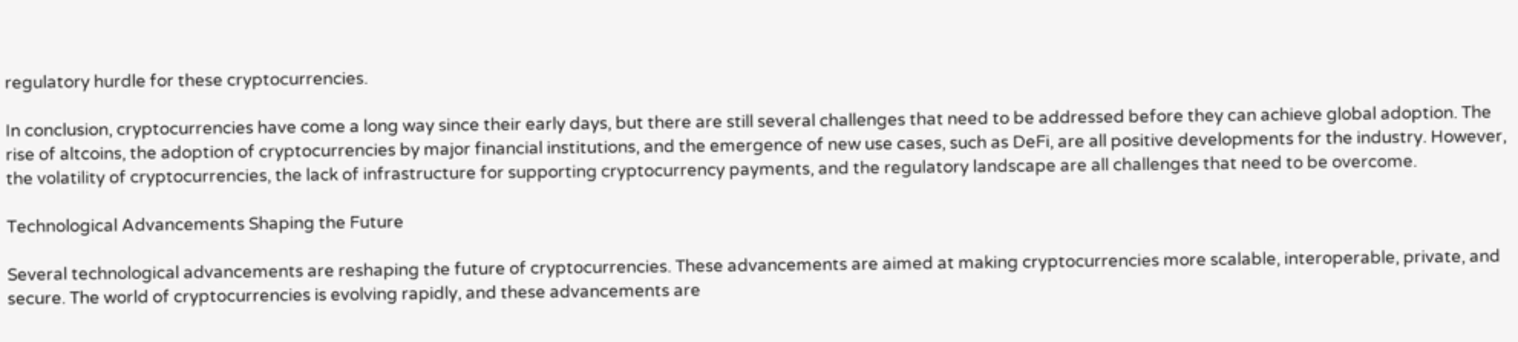regulatory hurdle for these cryptocurrencies.

In conclusion, cryptocurrencies have come a long way since their early days, but there are still several challenges that need to be addressed before they can achieve global adoption. The rise of altcoins, the adoption of cryptocurrencies by major financial institutions, and the emergence of new use cases, such as DeFi, are all positive developments for the industry. However, the volatility of cryptocurrencies, the lack of infrastructure for supporting cryptocurrency payments, and the regulatory landscape are all challenges that need to be overcome.

Technological Advancements Shaping the Future

Several technological advancements are reshaping the future of cryptocurrencies. These advancements are aimed at making cryptocurrencies more scalable, interoperable, private, and secure. The world of cryptocurrencies is evolving rapidly, and these advancements are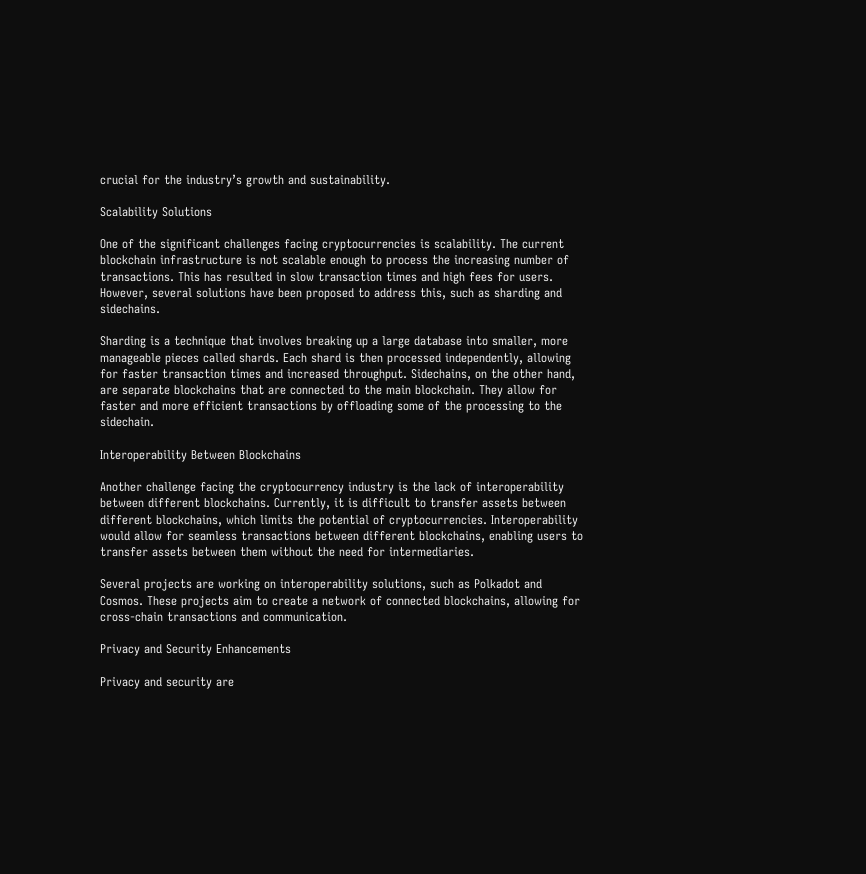crucial for the industry’s growth and sustainability.

Scalability Solutions

One of the significant challenges facing cryptocurrencies is scalability. The current blockchain infrastructure is not scalable enough to process the increasing number of transactions. This has resulted in slow transaction times and high fees for users. However, several solutions have been proposed to address this, such as sharding and sidechains.

Sharding is a technique that involves breaking up a large database into smaller, more manageable pieces called shards. Each shard is then processed independently, allowing for faster transaction times and increased throughput. Sidechains, on the other hand, are separate blockchains that are connected to the main blockchain. They allow for faster and more efficient transactions by offloading some of the processing to the sidechain.

Interoperability Between Blockchains

Another challenge facing the cryptocurrency industry is the lack of interoperability between different blockchains. Currently, it is difficult to transfer assets between different blockchains, which limits the potential of cryptocurrencies. Interoperability would allow for seamless transactions between different blockchains, enabling users to transfer assets between them without the need for intermediaries.

Several projects are working on interoperability solutions, such as Polkadot and Cosmos. These projects aim to create a network of connected blockchains, allowing for cross-chain transactions and communication.

Privacy and Security Enhancements

Privacy and security are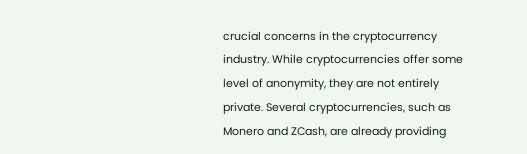crucial concerns in the cryptocurrency industry. While cryptocurrencies offer some level of anonymity, they are not entirely private. Several cryptocurrencies, such as Monero and ZCash, are already providing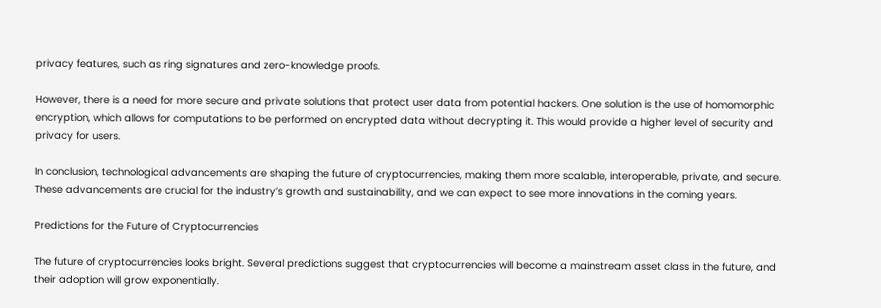privacy features, such as ring signatures and zero-knowledge proofs.

However, there is a need for more secure and private solutions that protect user data from potential hackers. One solution is the use of homomorphic encryption, which allows for computations to be performed on encrypted data without decrypting it. This would provide a higher level of security and privacy for users.

In conclusion, technological advancements are shaping the future of cryptocurrencies, making them more scalable, interoperable, private, and secure. These advancements are crucial for the industry’s growth and sustainability, and we can expect to see more innovations in the coming years.

Predictions for the Future of Cryptocurrencies

The future of cryptocurrencies looks bright. Several predictions suggest that cryptocurrencies will become a mainstream asset class in the future, and their adoption will grow exponentially.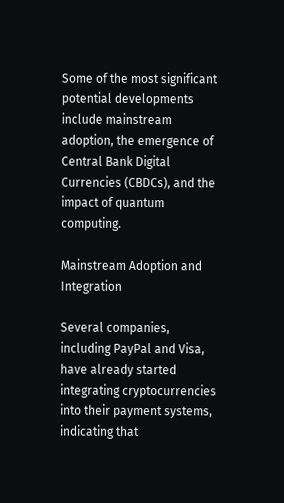Some of the most significant potential developments include mainstream adoption, the emergence of Central Bank Digital Currencies (CBDCs), and the impact of quantum computing.

Mainstream Adoption and Integration

Several companies, including PayPal and Visa, have already started integrating cryptocurrencies into their payment systems, indicating that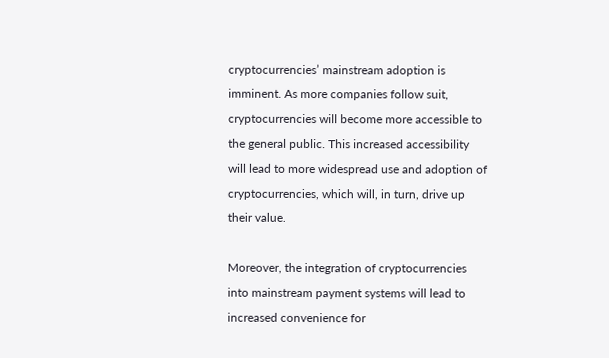cryptocurrencies’ mainstream adoption is imminent. As more companies follow suit, cryptocurrencies will become more accessible to the general public. This increased accessibility will lead to more widespread use and adoption of cryptocurrencies, which will, in turn, drive up their value.

Moreover, the integration of cryptocurrencies into mainstream payment systems will lead to increased convenience for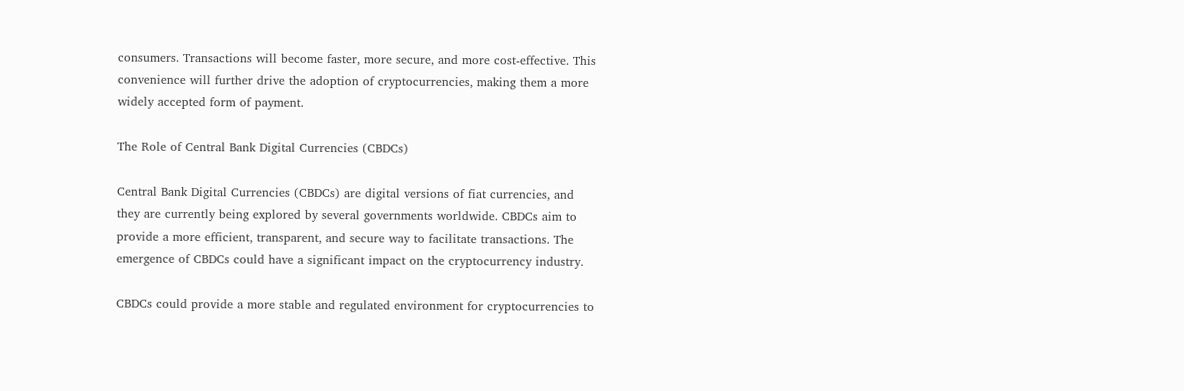consumers. Transactions will become faster, more secure, and more cost-effective. This convenience will further drive the adoption of cryptocurrencies, making them a more widely accepted form of payment.

The Role of Central Bank Digital Currencies (CBDCs)

Central Bank Digital Currencies (CBDCs) are digital versions of fiat currencies, and they are currently being explored by several governments worldwide. CBDCs aim to provide a more efficient, transparent, and secure way to facilitate transactions. The emergence of CBDCs could have a significant impact on the cryptocurrency industry.

CBDCs could provide a more stable and regulated environment for cryptocurrencies to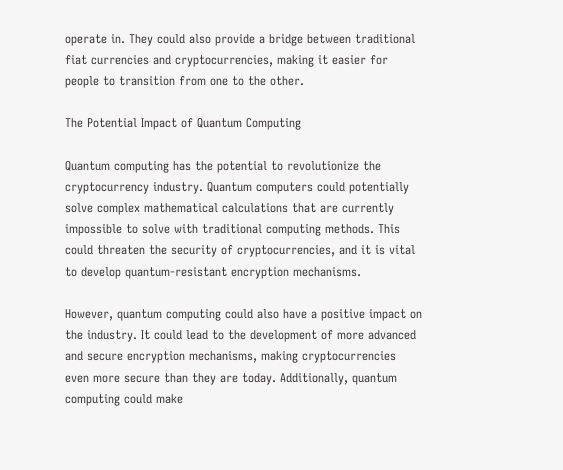operate in. They could also provide a bridge between traditional fiat currencies and cryptocurrencies, making it easier for people to transition from one to the other.

The Potential Impact of Quantum Computing

Quantum computing has the potential to revolutionize the cryptocurrency industry. Quantum computers could potentially solve complex mathematical calculations that are currently impossible to solve with traditional computing methods. This could threaten the security of cryptocurrencies, and it is vital to develop quantum-resistant encryption mechanisms.

However, quantum computing could also have a positive impact on the industry. It could lead to the development of more advanced and secure encryption mechanisms, making cryptocurrencies even more secure than they are today. Additionally, quantum computing could make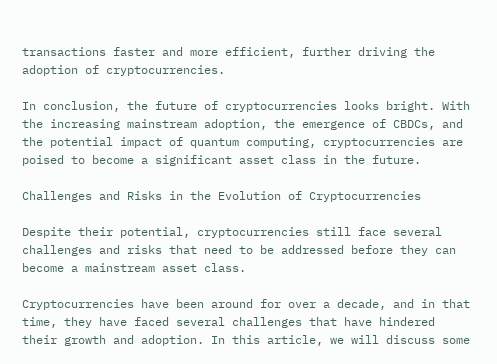transactions faster and more efficient, further driving the adoption of cryptocurrencies.

In conclusion, the future of cryptocurrencies looks bright. With the increasing mainstream adoption, the emergence of CBDCs, and the potential impact of quantum computing, cryptocurrencies are poised to become a significant asset class in the future.

Challenges and Risks in the Evolution of Cryptocurrencies

Despite their potential, cryptocurrencies still face several challenges and risks that need to be addressed before they can become a mainstream asset class.

Cryptocurrencies have been around for over a decade, and in that time, they have faced several challenges that have hindered their growth and adoption. In this article, we will discuss some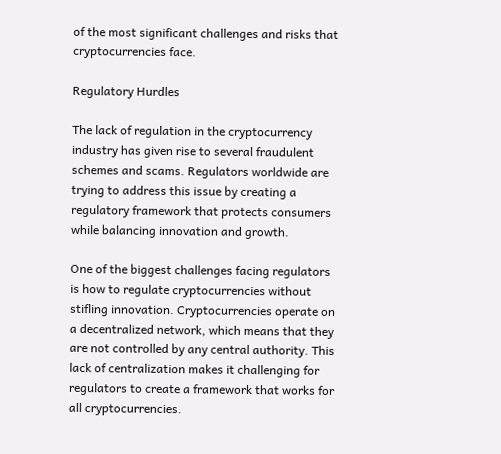of the most significant challenges and risks that cryptocurrencies face.

Regulatory Hurdles

The lack of regulation in the cryptocurrency industry has given rise to several fraudulent schemes and scams. Regulators worldwide are trying to address this issue by creating a regulatory framework that protects consumers while balancing innovation and growth.

One of the biggest challenges facing regulators is how to regulate cryptocurrencies without stifling innovation. Cryptocurrencies operate on a decentralized network, which means that they are not controlled by any central authority. This lack of centralization makes it challenging for regulators to create a framework that works for all cryptocurrencies.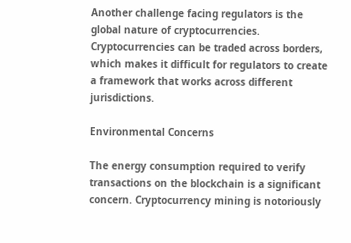Another challenge facing regulators is the global nature of cryptocurrencies. Cryptocurrencies can be traded across borders, which makes it difficult for regulators to create a framework that works across different jurisdictions.

Environmental Concerns

The energy consumption required to verify transactions on the blockchain is a significant concern. Cryptocurrency mining is notoriously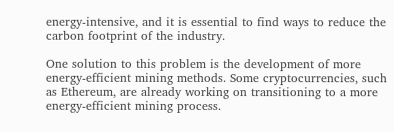energy-intensive, and it is essential to find ways to reduce the carbon footprint of the industry.

One solution to this problem is the development of more energy-efficient mining methods. Some cryptocurrencies, such as Ethereum, are already working on transitioning to a more energy-efficient mining process.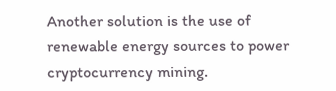Another solution is the use of renewable energy sources to power cryptocurrency mining.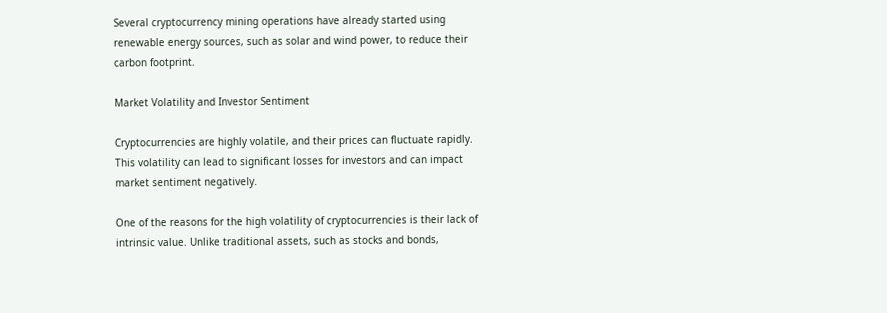Several cryptocurrency mining operations have already started using renewable energy sources, such as solar and wind power, to reduce their carbon footprint.

Market Volatility and Investor Sentiment

Cryptocurrencies are highly volatile, and their prices can fluctuate rapidly. This volatility can lead to significant losses for investors and can impact market sentiment negatively.

One of the reasons for the high volatility of cryptocurrencies is their lack of intrinsic value. Unlike traditional assets, such as stocks and bonds,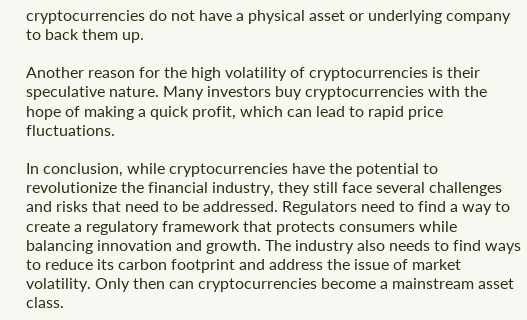cryptocurrencies do not have a physical asset or underlying company to back them up.

Another reason for the high volatility of cryptocurrencies is their speculative nature. Many investors buy cryptocurrencies with the hope of making a quick profit, which can lead to rapid price fluctuations.

In conclusion, while cryptocurrencies have the potential to revolutionize the financial industry, they still face several challenges and risks that need to be addressed. Regulators need to find a way to create a regulatory framework that protects consumers while balancing innovation and growth. The industry also needs to find ways to reduce its carbon footprint and address the issue of market volatility. Only then can cryptocurrencies become a mainstream asset class.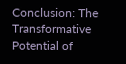Conclusion: The Transformative Potential of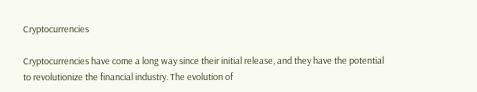Cryptocurrencies

Cryptocurrencies have come a long way since their initial release, and they have the potential to revolutionize the financial industry. The evolution of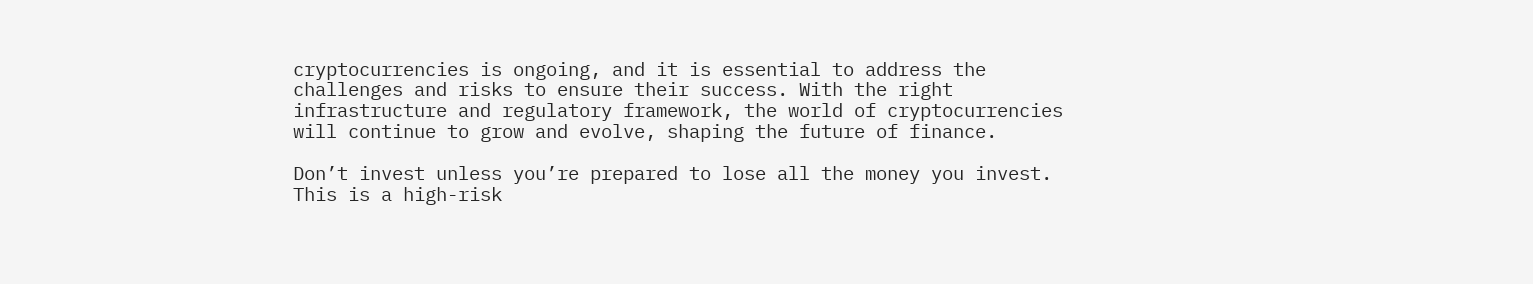cryptocurrencies is ongoing, and it is essential to address the challenges and risks to ensure their success. With the right infrastructure and regulatory framework, the world of cryptocurrencies will continue to grow and evolve, shaping the future of finance.

Don’t invest unless you’re prepared to lose all the money you invest. This is a high-risk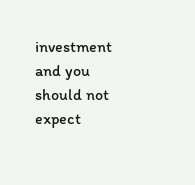investment and you should not expect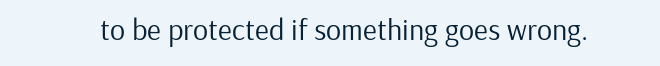to be protected if something goes wrong.